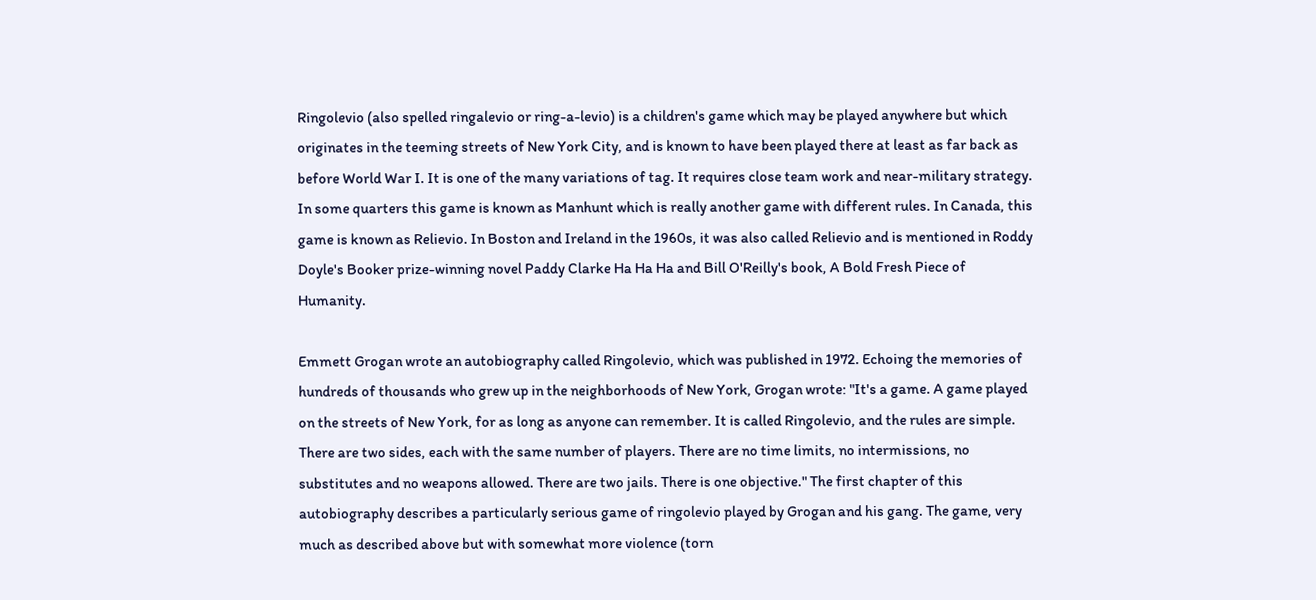Ringolevio (also spelled ringalevio or ring-a-levio) is a children's game which may be played anywhere but which originates in the teeming streets of New York City, and is known to have been played there at least as far back as before World War I. It is one of the many variations of tag. It requires close team work and near-military strategy. In some quarters this game is known as Manhunt which is really another game with different rules. In Canada, this game is known as Relievio. In Boston and Ireland in the 1960s, it was also called Relievio and is mentioned in Roddy Doyle's Booker prize-winning novel Paddy Clarke Ha Ha Ha and Bill O'Reilly's book, A Bold Fresh Piece of Humanity.

Emmett Grogan wrote an autobiography called Ringolevio, which was published in 1972. Echoing the memories of hundreds of thousands who grew up in the neighborhoods of New York, Grogan wrote: "It's a game. A game played on the streets of New York, for as long as anyone can remember. It is called Ringolevio, and the rules are simple. There are two sides, each with the same number of players. There are no time limits, no intermissions, no substitutes and no weapons allowed. There are two jails. There is one objective." The first chapter of this autobiography describes a particularly serious game of ringolevio played by Grogan and his gang. The game, very much as described above but with somewhat more violence (torn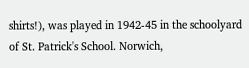shirts!), was played in 1942-45 in the schoolyard of St. Patrick's School. Norwich,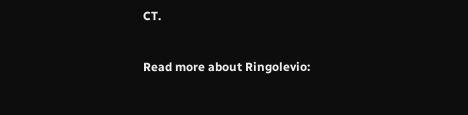CT.

Read more about Ringolevio: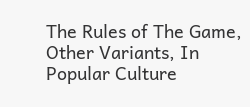The Rules of The Game, Other Variants, In Popular Culture